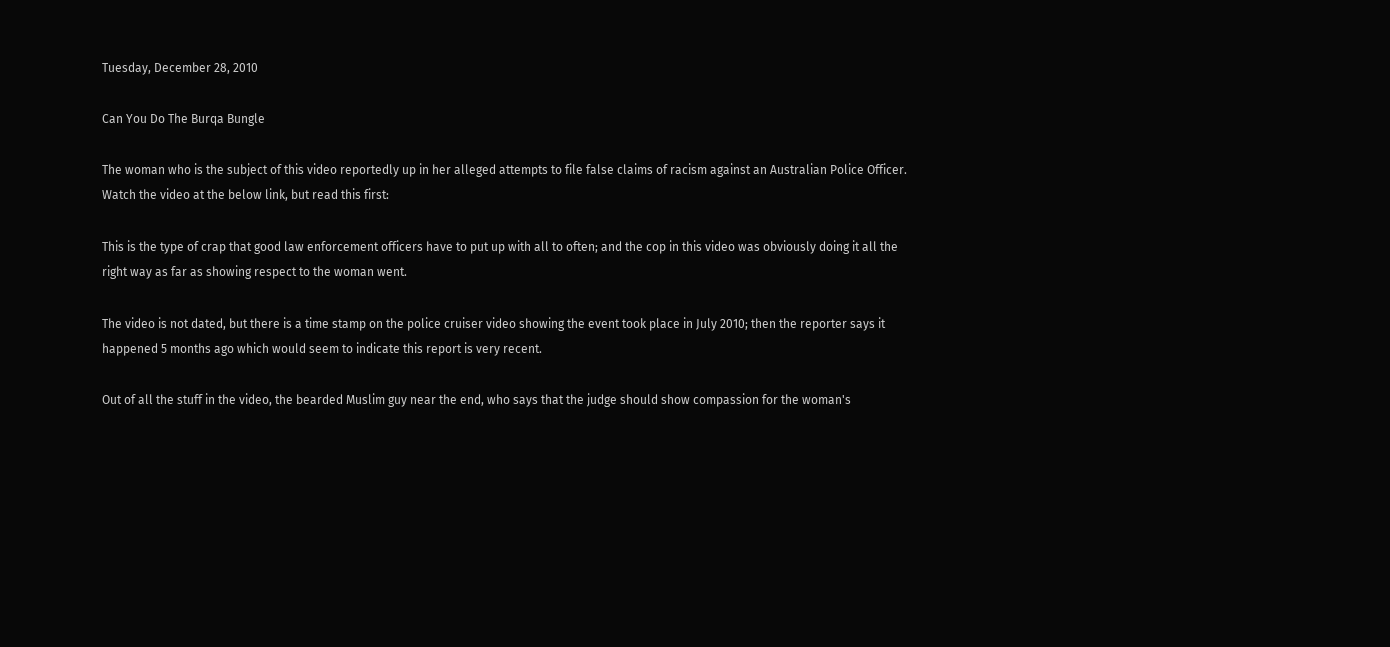Tuesday, December 28, 2010

Can You Do The Burqa Bungle

The woman who is the subject of this video reportedly up in her alleged attempts to file false claims of racism against an Australian Police Officer. Watch the video at the below link, but read this first:

This is the type of crap that good law enforcement officers have to put up with all to often; and the cop in this video was obviously doing it all the right way as far as showing respect to the woman went.

The video is not dated, but there is a time stamp on the police cruiser video showing the event took place in July 2010; then the reporter says it happened 5 months ago which would seem to indicate this report is very recent.

Out of all the stuff in the video, the bearded Muslim guy near the end, who says that the judge should show compassion for the woman's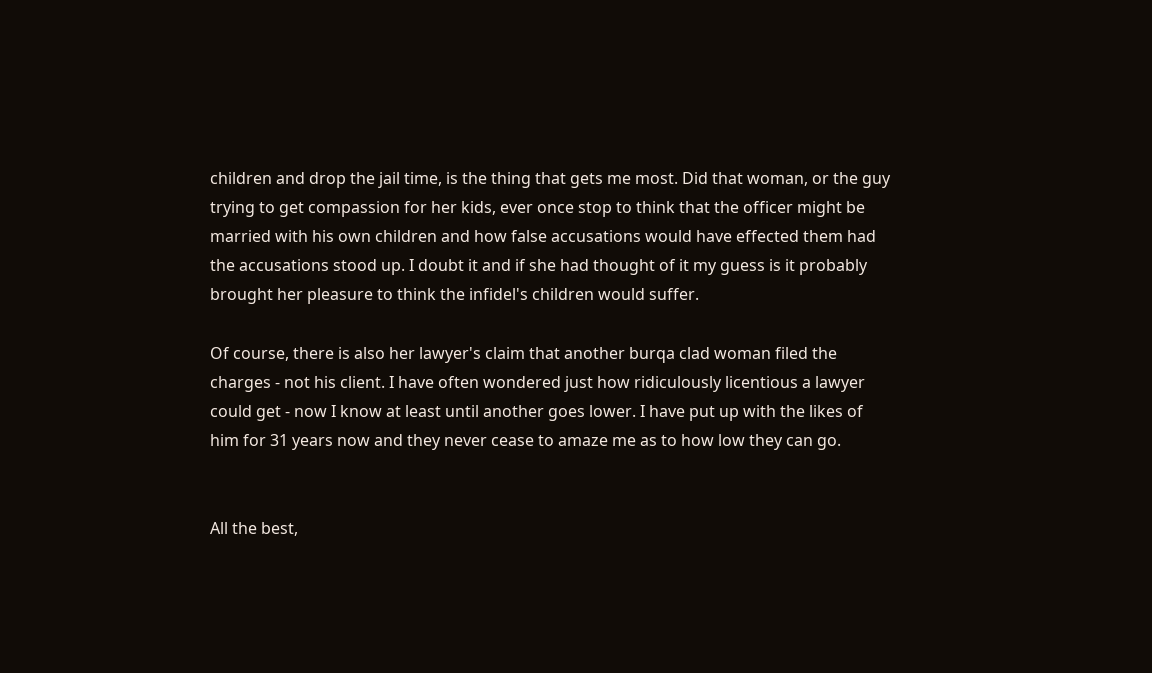children and drop the jail time, is the thing that gets me most. Did that woman, or the guy trying to get compassion for her kids, ever once stop to think that the officer might be married with his own children and how false accusations would have effected them had the accusations stood up. I doubt it and if she had thought of it my guess is it probably brought her pleasure to think the infidel's children would suffer.

Of course, there is also her lawyer's claim that another burqa clad woman filed the charges - not his client. I have often wondered just how ridiculously licentious a lawyer could get - now I know at least until another goes lower. I have put up with the likes of him for 31 years now and they never cease to amaze me as to how low they can go.


All the best,